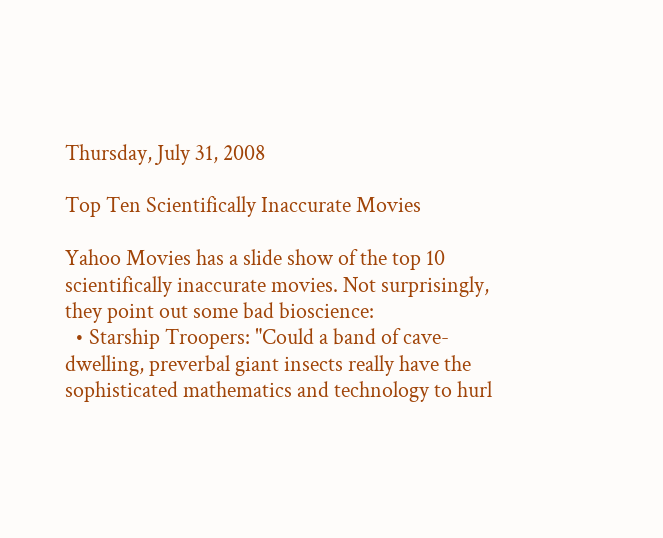Thursday, July 31, 2008

Top Ten Scientifically Inaccurate Movies

Yahoo Movies has a slide show of the top 10 scientifically inaccurate movies. Not surprisingly, they point out some bad bioscience:
  • Starship Troopers: "Could a band of cave-dwelling, preverbal giant insects really have the sophisticated mathematics and technology to hurl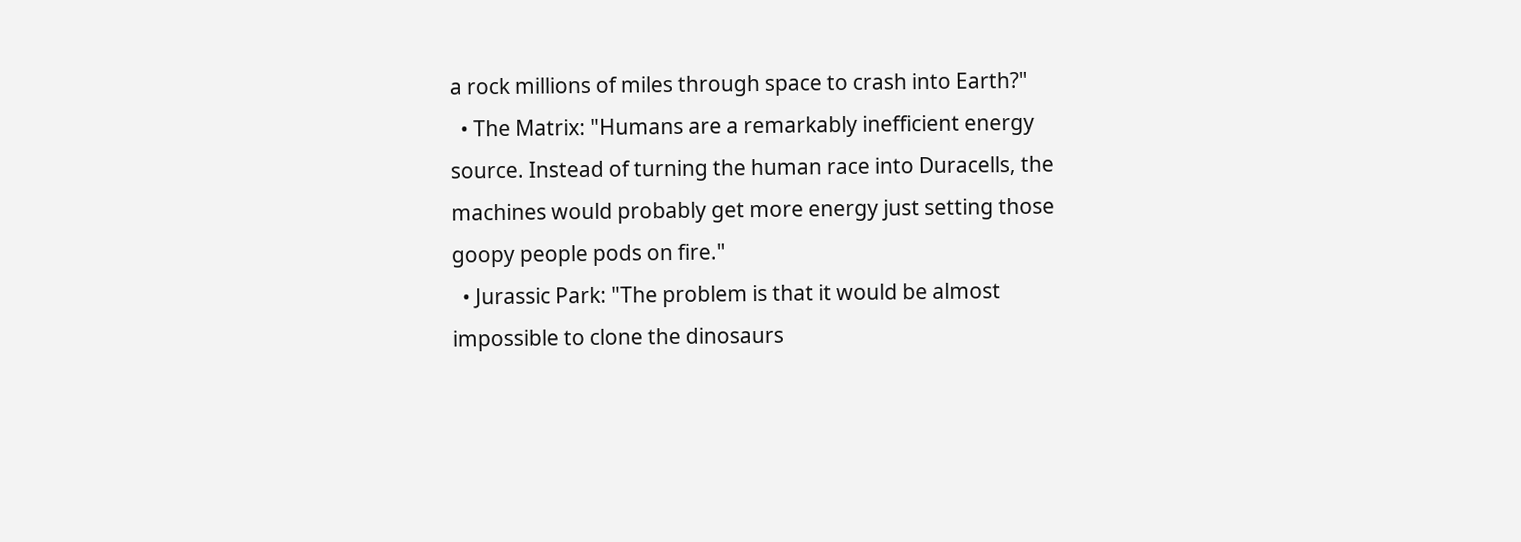a rock millions of miles through space to crash into Earth?"
  • The Matrix: "Humans are a remarkably inefficient energy source. Instead of turning the human race into Duracells, the machines would probably get more energy just setting those goopy people pods on fire."
  • Jurassic Park: "The problem is that it would be almost impossible to clone the dinosaurs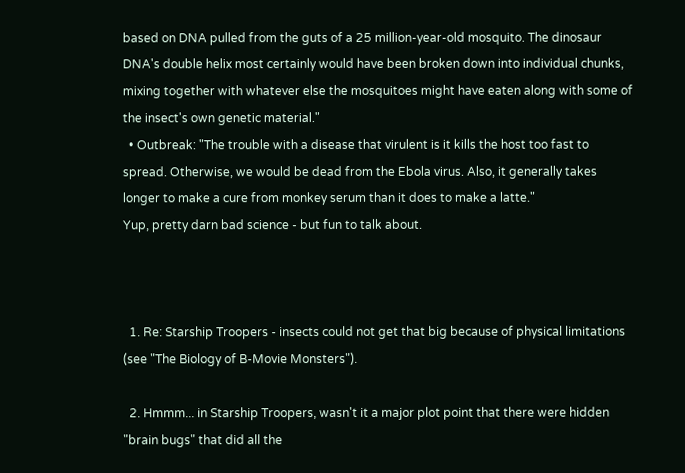based on DNA pulled from the guts of a 25 million-year-old mosquito. The dinosaur DNA's double helix most certainly would have been broken down into individual chunks, mixing together with whatever else the mosquitoes might have eaten along with some of the insect's own genetic material."
  • Outbreak: "The trouble with a disease that virulent is it kills the host too fast to spread. Otherwise, we would be dead from the Ebola virus. Also, it generally takes longer to make a cure from monkey serum than it does to make a latte."
Yup, pretty darn bad science - but fun to talk about.



  1. Re: Starship Troopers - insects could not get that big because of physical limitations (see "The Biology of B-Movie Monsters").

  2. Hmmm... in Starship Troopers, wasn't it a major plot point that there were hidden "brain bugs" that did all the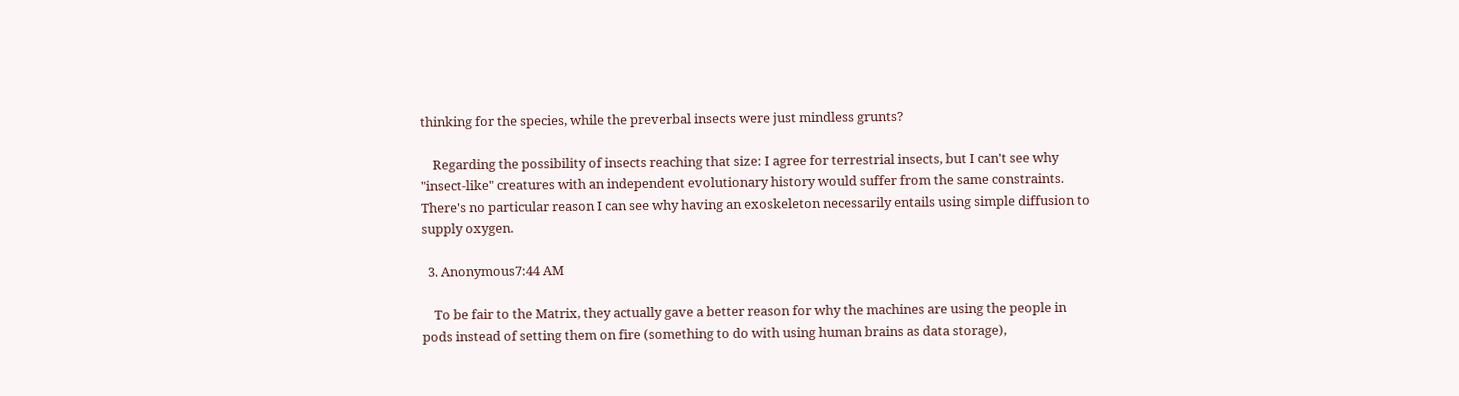thinking for the species, while the preverbal insects were just mindless grunts?

    Regarding the possibility of insects reaching that size: I agree for terrestrial insects, but I can't see why "insect-like" creatures with an independent evolutionary history would suffer from the same constraints. There's no particular reason I can see why having an exoskeleton necessarily entails using simple diffusion to supply oxygen.

  3. Anonymous7:44 AM

    To be fair to the Matrix, they actually gave a better reason for why the machines are using the people in pods instead of setting them on fire (something to do with using human brains as data storage),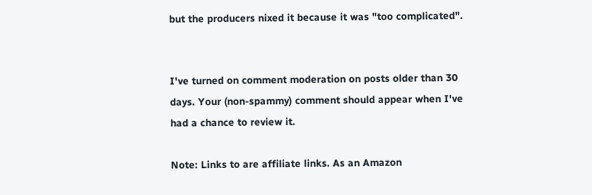but the producers nixed it because it was "too complicated".


I've turned on comment moderation on posts older than 30 days. Your (non-spammy) comment should appear when I've had a chance to review it.

Note: Links to are affiliate links. As an Amazon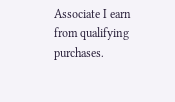Associate I earn from qualifying purchases.